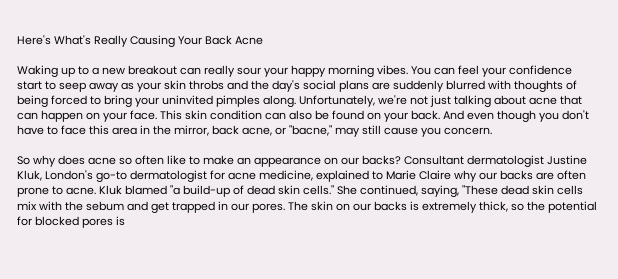Here's What's Really Causing Your Back Acne

Waking up to a new breakout can really sour your happy morning vibes. You can feel your confidence start to seep away as your skin throbs and the day's social plans are suddenly blurred with thoughts of being forced to bring your uninvited pimples along. Unfortunately, we're not just talking about acne that can happen on your face. This skin condition can also be found on your back. And even though you don't have to face this area in the mirror, back acne, or "bacne," may still cause you concern.

So why does acne so often like to make an appearance on our backs? Consultant dermatologist Justine Kluk, London's go-to dermatologist for acne medicine, explained to Marie Claire why our backs are often prone to acne. Kluk blamed "a build-up of dead skin cells." She continued, saying, "These dead skin cells mix with the sebum and get trapped in our pores. The skin on our backs is extremely thick, so the potential for blocked pores is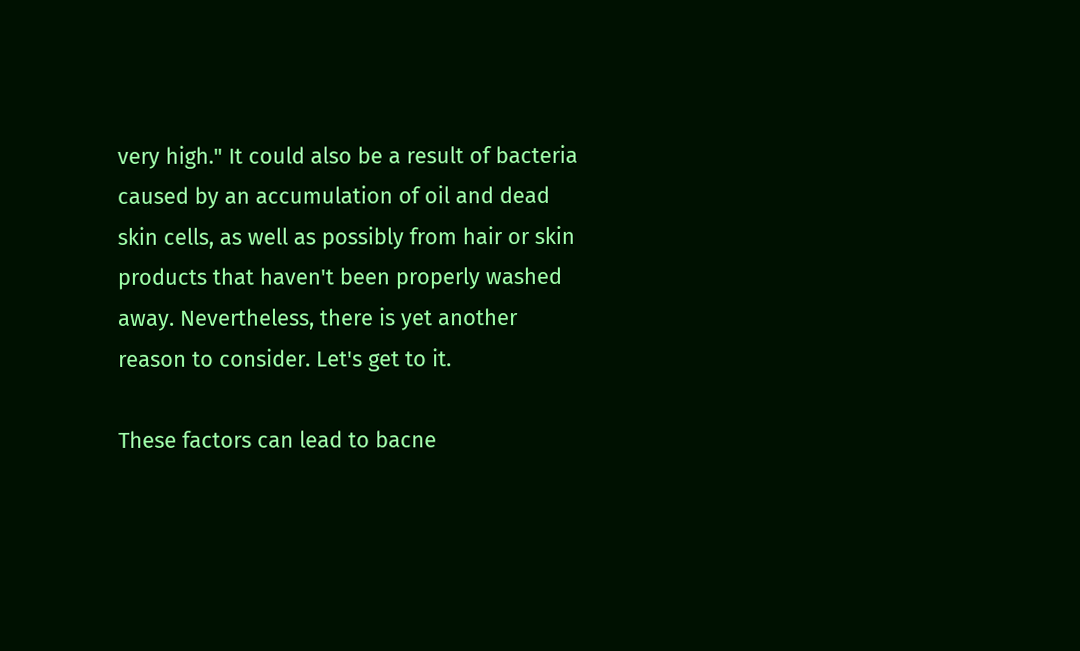very high." It could also be a result of bacteria caused by an accumulation of oil and dead skin cells, as well as possibly from hair or skin products that haven't been properly washed away. Nevertheless, there is yet another reason to consider. Let's get to it.

These factors can lead to bacne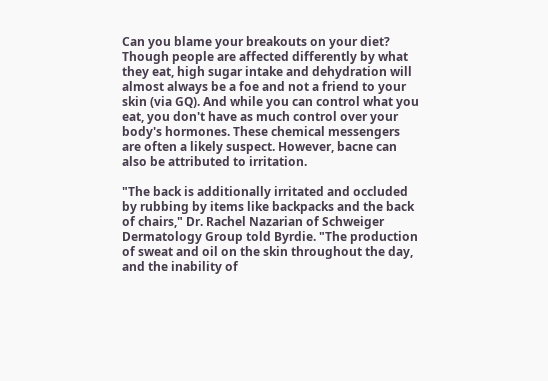Can you blame your breakouts on your diet? Though people are affected differently by what they eat, high sugar intake and dehydration will almost always be a foe and not a friend to your skin (via GQ). And while you can control what you eat, you don't have as much control over your body's hormones. These chemical messengers are often a likely suspect. However, bacne can also be attributed to irritation.

"The back is additionally irritated and occluded by rubbing by items like backpacks and the back of chairs," Dr. Rachel Nazarian of Schweiger Dermatology Group told Byrdie. "The production of sweat and oil on the skin throughout the day, and the inability of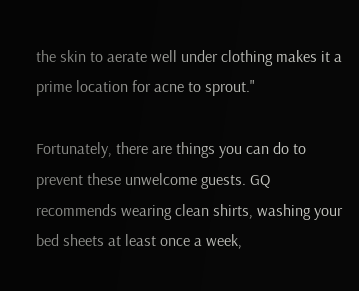the skin to aerate well under clothing makes it a prime location for acne to sprout."

Fortunately, there are things you can do to prevent these unwelcome guests. GQ recommends wearing clean shirts, washing your bed sheets at least once a week,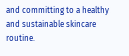and committing to a healthy and sustainable skincare routine.